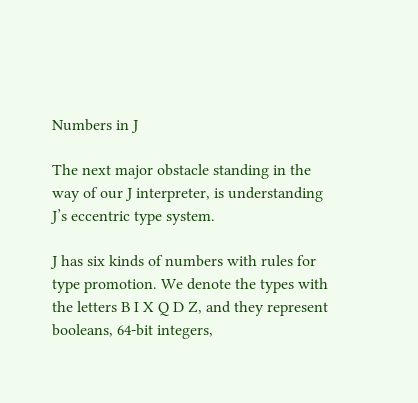Numbers in J

The next major obstacle standing in the way of our J interpreter, is understanding J’s eccentric type system.

J has six kinds of numbers with rules for type promotion. We denote the types with the letters B I X Q D Z, and they represent booleans, 64-bit integers,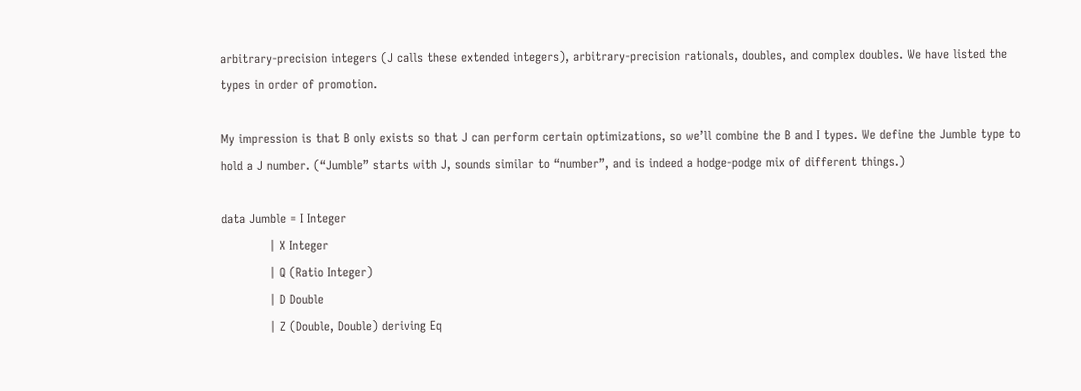arbitrary-precision integers (J calls these extended integers), arbitrary-precision rationals, doubles, and complex doubles. We have listed the types in order of promotion.

My impression is that B only exists so that J can perform certain optimizations, so we’ll combine the B and I types. We define the Jumble type to hold a J number. (“Jumble” starts with J, sounds similar to “number”, and is indeed a hodge-podge mix of different things.)

data Jumble = I Integer
            | X Integer
            | Q (Ratio Integer)
            | D Double
            | Z (Double, Double) deriving Eq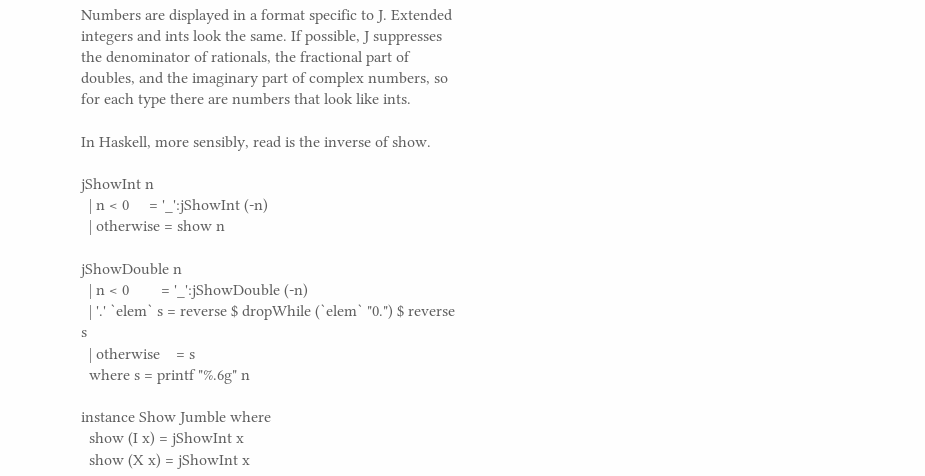Numbers are displayed in a format specific to J. Extended integers and ints look the same. If possible, J suppresses the denominator of rationals, the fractional part of doubles, and the imaginary part of complex numbers, so for each type there are numbers that look like ints.

In Haskell, more sensibly, read is the inverse of show.

jShowInt n
  | n < 0     = '_':jShowInt (-n)
  | otherwise = show n

jShowDouble n
  | n < 0        = '_':jShowDouble (-n)
  | '.' `elem` s = reverse $ dropWhile (`elem` "0.") $ reverse s
  | otherwise    = s
  where s = printf "%.6g" n

instance Show Jumble where
  show (I x) = jShowInt x
  show (X x) = jShowInt x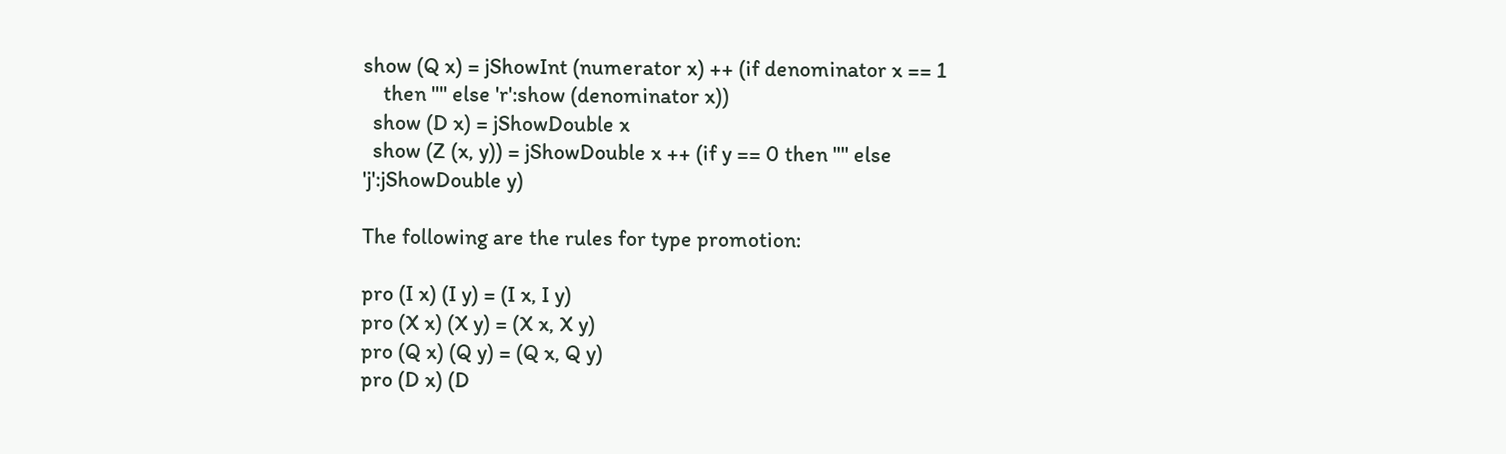show (Q x) = jShowInt (numerator x) ++ (if denominator x == 1
    then "" else 'r':show (denominator x))
  show (D x) = jShowDouble x
  show (Z (x, y)) = jShowDouble x ++ (if y == 0 then "" else 'j':jShowDouble y)

The following are the rules for type promotion:

pro (I x) (I y) = (I x, I y)
pro (X x) (X y) = (X x, X y)
pro (Q x) (Q y) = (Q x, Q y)
pro (D x) (D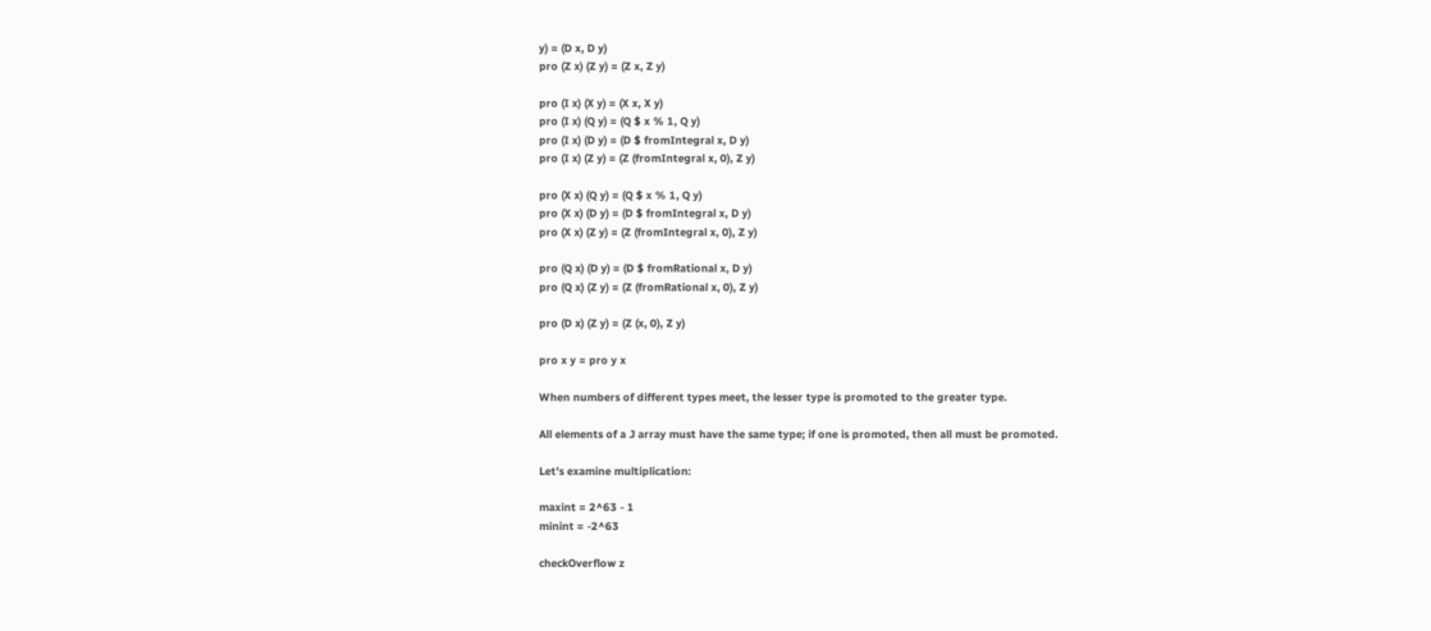y) = (D x, D y)
pro (Z x) (Z y) = (Z x, Z y)

pro (I x) (X y) = (X x, X y)
pro (I x) (Q y) = (Q $ x % 1, Q y)
pro (I x) (D y) = (D $ fromIntegral x, D y)
pro (I x) (Z y) = (Z (fromIntegral x, 0), Z y)

pro (X x) (Q y) = (Q $ x % 1, Q y)
pro (X x) (D y) = (D $ fromIntegral x, D y)
pro (X x) (Z y) = (Z (fromIntegral x, 0), Z y)

pro (Q x) (D y) = (D $ fromRational x, D y)
pro (Q x) (Z y) = (Z (fromRational x, 0), Z y)

pro (D x) (Z y) = (Z (x, 0), Z y)

pro x y = pro y x

When numbers of different types meet, the lesser type is promoted to the greater type.

All elements of a J array must have the same type; if one is promoted, then all must be promoted.

Let’s examine multiplication:

maxint = 2^63 - 1
minint = -2^63

checkOverflow z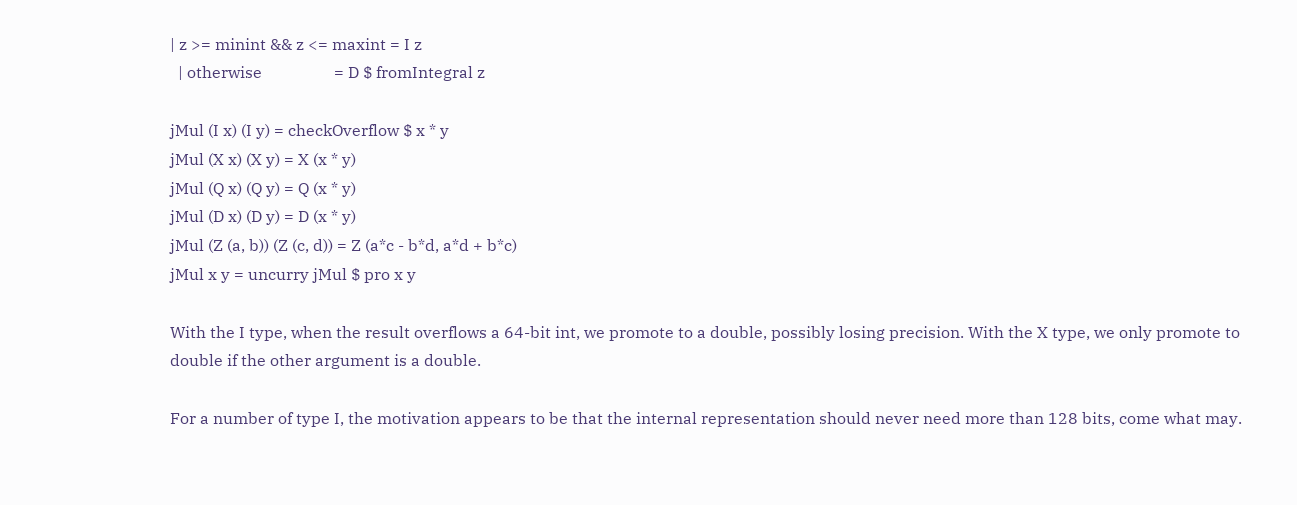| z >= minint && z <= maxint = I z
  | otherwise                  = D $ fromIntegral z

jMul (I x) (I y) = checkOverflow $ x * y
jMul (X x) (X y) = X (x * y)
jMul (Q x) (Q y) = Q (x * y)
jMul (D x) (D y) = D (x * y)
jMul (Z (a, b)) (Z (c, d)) = Z (a*c - b*d, a*d + b*c)
jMul x y = uncurry jMul $ pro x y

With the I type, when the result overflows a 64-bit int, we promote to a double, possibly losing precision. With the X type, we only promote to double if the other argument is a double.

For a number of type I, the motivation appears to be that the internal representation should never need more than 128 bits, come what may.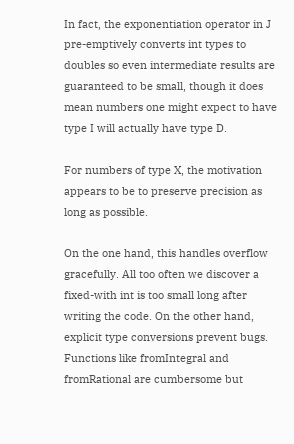In fact, the exponentiation operator in J pre-emptively converts int types to doubles so even intermediate results are guaranteed to be small, though it does mean numbers one might expect to have type I will actually have type D.

For numbers of type X, the motivation appears to be to preserve precision as long as possible.

On the one hand, this handles overflow gracefully. All too often we discover a fixed-with int is too small long after writing the code. On the other hand, explicit type conversions prevent bugs. Functions like fromIntegral and fromRational are cumbersome but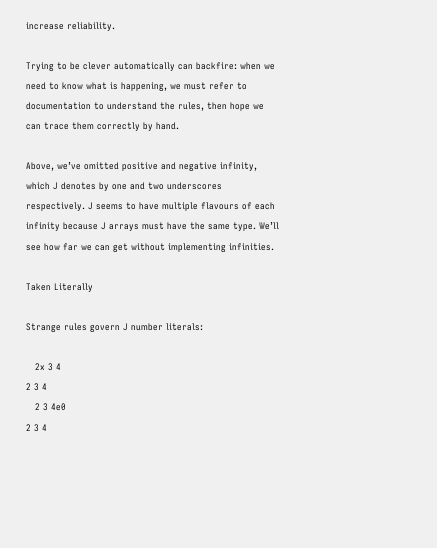increase reliability.

Trying to be clever automatically can backfire: when we need to know what is happening, we must refer to documentation to understand the rules, then hope we can trace them correctly by hand.

Above, we’ve omitted positive and negative infinity, which J denotes by one and two underscores respectively. J seems to have multiple flavours of each infinity because J arrays must have the same type. We’ll see how far we can get without implementing infinities.

Taken Literally

Strange rules govern J number literals:

   2x 3 4
2 3 4
   2 3 4e0
2 3 4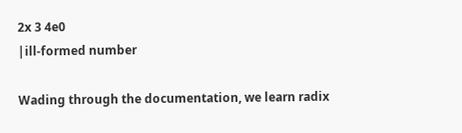2x 3 4e0
|ill-formed number

Wading through the documentation, we learn radix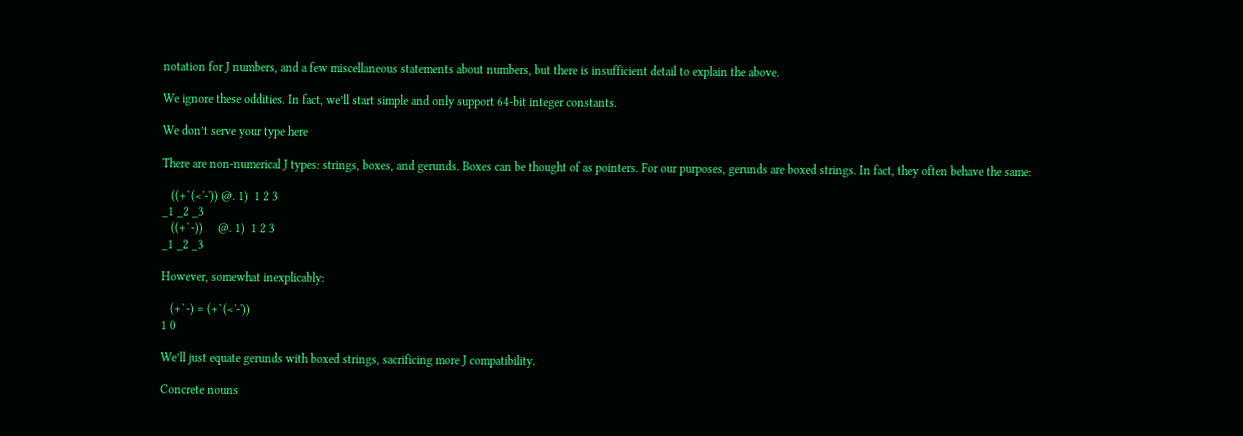notation for J numbers, and a few miscellaneous statements about numbers, but there is insufficient detail to explain the above.

We ignore these oddities. In fact, we’ll start simple and only support 64-bit integer constants.

We don’t serve your type here

There are non-numerical J types: strings, boxes, and gerunds. Boxes can be thought of as pointers. For our purposes, gerunds are boxed strings. In fact, they often behave the same:

   ((+`(<'-')) @. 1)  1 2 3
_1 _2 _3
   ((+`-))     @. 1)  1 2 3
_1 _2 _3

However, somewhat inexplicably:

   (+`-) = (+`(<'-'))
1 0

We’ll just equate gerunds with boxed strings, sacrificing more J compatibility.

Concrete nouns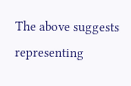The above suggests representing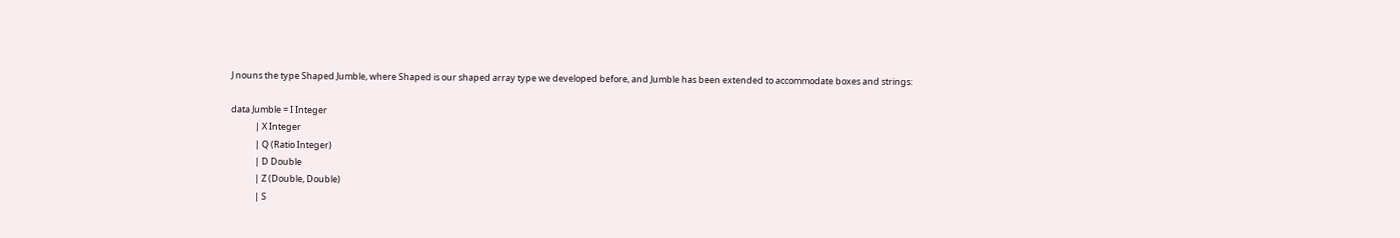J nouns the type Shaped Jumble, where Shaped is our shaped array type we developed before, and Jumble has been extended to accommodate boxes and strings:

data Jumble = I Integer
            | X Integer
            | Q (Ratio Integer)
            | D Double
            | Z (Double, Double)
            | S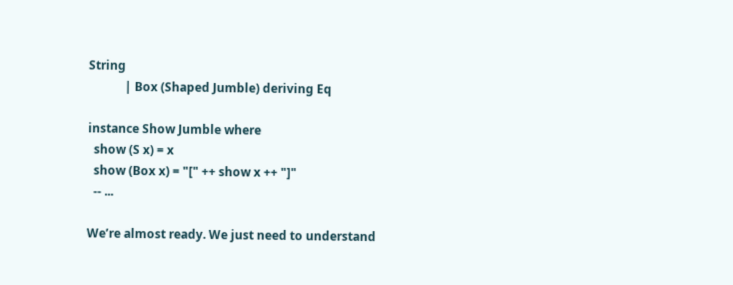String
            | Box (Shaped Jumble) deriving Eq

instance Show Jumble where
  show (S x) = x
  show (Box x) = "[" ++ show x ++ "]"
  -- ...

We’re almost ready. We just need to understand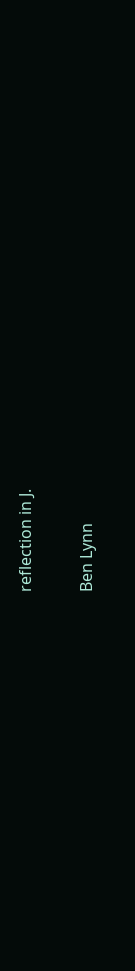reflection in J.

Ben Lynn